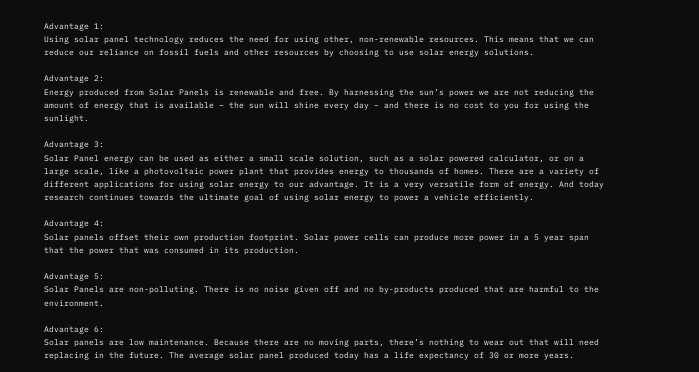Advantage 1:
Using solar panel technology reduces the need for using other, non-renewable resources. This means that we can reduce our reliance on fossil fuels and other resources by choosing to use solar energy solutions.

Advantage 2:
Energy produced from Solar Panels is renewable and free. By harnessing the sun’s power we are not reducing the amount of energy that is available – the sun will shine every day – and there is no cost to you for using the sunlight.

Advantage 3:
Solar Panel energy can be used as either a small scale solution, such as a solar powered calculator, or on a large scale, like a photovoltaic power plant that provides energy to thousands of homes. There are a variety of different applications for using solar energy to our advantage. It is a very versatile form of energy. And today research continues towards the ultimate goal of using solar energy to power a vehicle efficiently.

Advantage 4:
Solar panels offset their own production footprint. Solar power cells can produce more power in a 5 year span that the power that was consumed in its production.

Advantage 5:
Solar Panels are non-polluting. There is no noise given off and no by-products produced that are harmful to the environment.

Advantage 6:
Solar panels are low maintenance. Because there are no moving parts, there’s nothing to wear out that will need replacing in the future. The average solar panel produced today has a life expectancy of 30 or more years.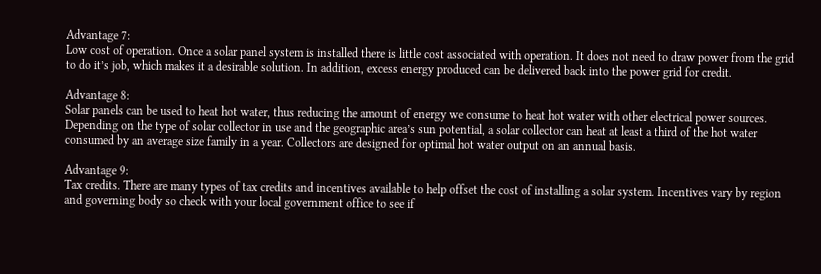Advantage 7:
Low cost of operation. Once a solar panel system is installed there is little cost associated with operation. It does not need to draw power from the grid to do it’s job, which makes it a desirable solution. In addition, excess energy produced can be delivered back into the power grid for credit.

Advantage 8:
Solar panels can be used to heat hot water, thus reducing the amount of energy we consume to heat hot water with other electrical power sources. Depending on the type of solar collector in use and the geographic area’s sun potential, a solar collector can heat at least a third of the hot water consumed by an average size family in a year. Collectors are designed for optimal hot water output on an annual basis.

Advantage 9:
Tax credits. There are many types of tax credits and incentives available to help offset the cost of installing a solar system. Incentives vary by region and governing body so check with your local government office to see if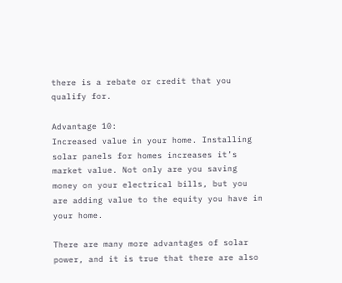there is a rebate or credit that you qualify for.

Advantage 10:
Increased value in your home. Installing solar panels for homes increases it’s market value. Not only are you saving money on your electrical bills, but you are adding value to the equity you have in your home.

There are many more advantages of solar power, and it is true that there are also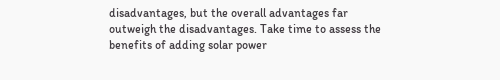disadvantages, but the overall advantages far outweigh the disadvantages. Take time to assess the benefits of adding solar power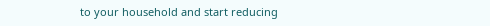to your household and start reducing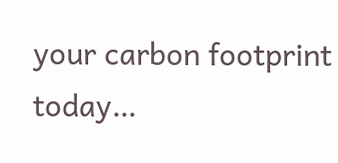your carbon footprint today…